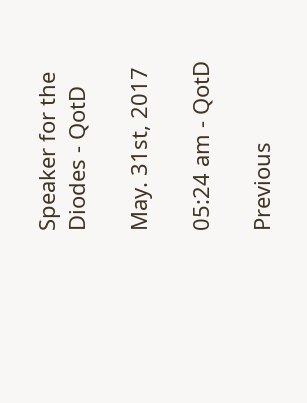Speaker for the Diodes - QotD

May. 31st, 2017

05:24 am - QotD

Previous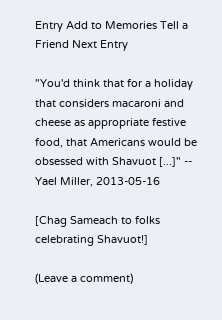Entry Add to Memories Tell a Friend Next Entry

"You'd think that for a holiday that considers macaroni and cheese as appropriate festive food, that Americans would be obsessed with Shavuot [...]" -- Yael Miller, 2013-05-16

[Chag Sameach to folks celebrating Shavuot!]

(Leave a comment)